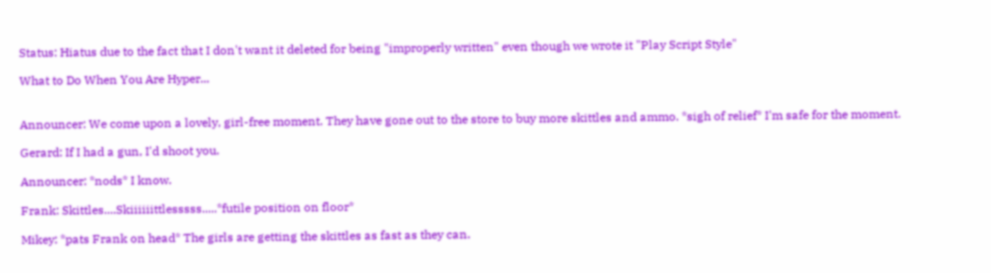Status: Hiatus due to the fact that I don't want it deleted for being "improperly written" even though we wrote it "Play Script Style"

What to Do When You Are Hyper...


Announcer: We come upon a lovely, girl-free moment. They have gone out to the store to buy more skittles and ammo. *sigh of relief* I'm safe for the moment.

Gerard: If I had a gun, I'd shoot you.

Announcer: *nods* I know.

Frank: Skittles....Skiiiiiittlesssss.....*futile position on floor*

Mikey: *pats Frank on head* The girls are getting the skittles as fast as they can.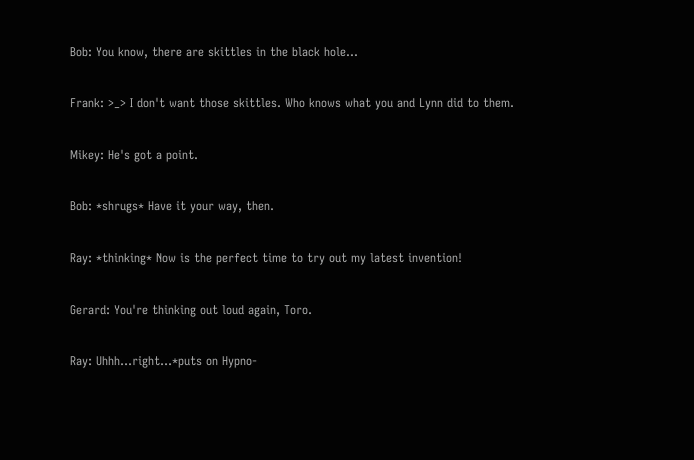Bob: You know, there are skittles in the black hole...

Frank: >_> I don't want those skittles. Who knows what you and Lynn did to them.

Mikey: He's got a point.

Bob: *shrugs* Have it your way, then.

Ray: *thinking* Now is the perfect time to try out my latest invention!

Gerard: You're thinking out loud again, Toro.

Ray: Uhhh...right...*puts on Hypno-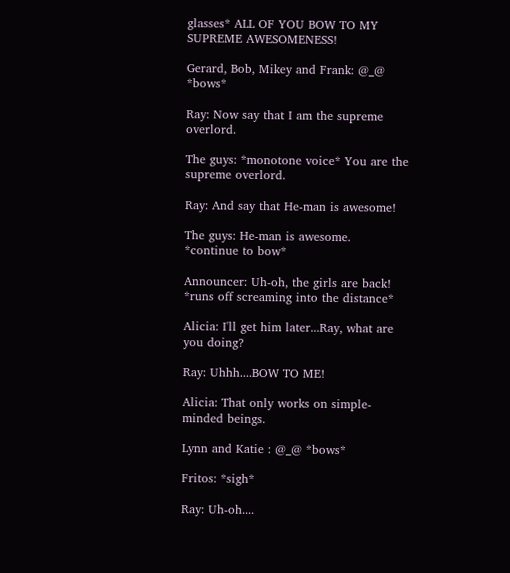glasses* ALL OF YOU BOW TO MY SUPREME AWESOMENESS!

Gerard, Bob, Mikey and Frank: @_@ *bows*

Ray: Now say that I am the supreme overlord.

The guys: *monotone voice* You are the supreme overlord.

Ray: And say that He-man is awesome!

The guys: He-man is awesome. *continue to bow*

Announcer: Uh-oh, the girls are back! *runs off screaming into the distance*

Alicia: I'll get him later...Ray, what are you doing?

Ray: Uhhh....BOW TO ME!

Alicia: That only works on simple-minded beings.

Lynn and Katie : @_@ *bows*

Fritos: *sigh*

Ray: Uh-oh....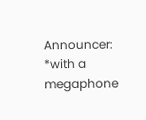Announcer: *with a megaphone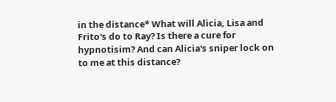in the distance* What will Alicia, Lisa and Frito's do to Ray? Is there a cure for hypnotisim? And can Alicia's sniper lock on to me at this distance?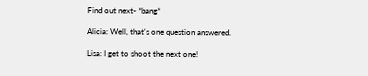Find out next- *bang*

Alicia: Well, that's one question answered.

Lisa: I get to shoot the next one!